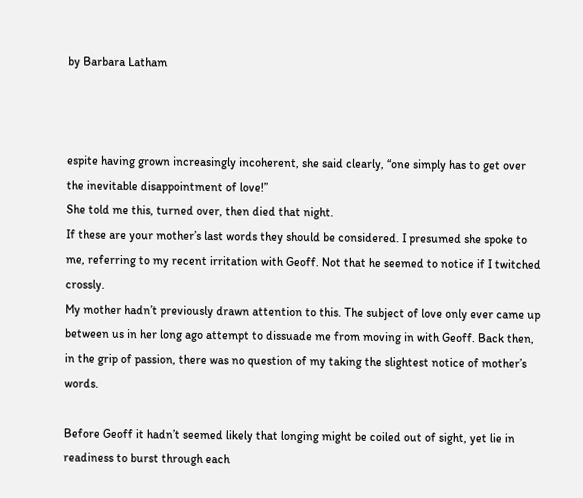by Barbara Latham



espite having grown increasingly incoherent, she said clearly, “one simply has to get over the inevitable disappointment of love!”
She told me this, turned over, then died that night.
If these are your mother’s last words they should be considered. I presumed she spoke to me, referring to my recent irritation with Geoff. Not that he seemed to notice if I twitched crossly.
My mother hadn’t previously drawn attention to this. The subject of love only ever came up between us in her long ago attempt to dissuade me from moving in with Geoff. Back then, in the grip of passion, there was no question of my taking the slightest notice of mother’s words.

Before Geoff it hadn’t seemed likely that longing might be coiled out of sight, yet lie in readiness to burst through each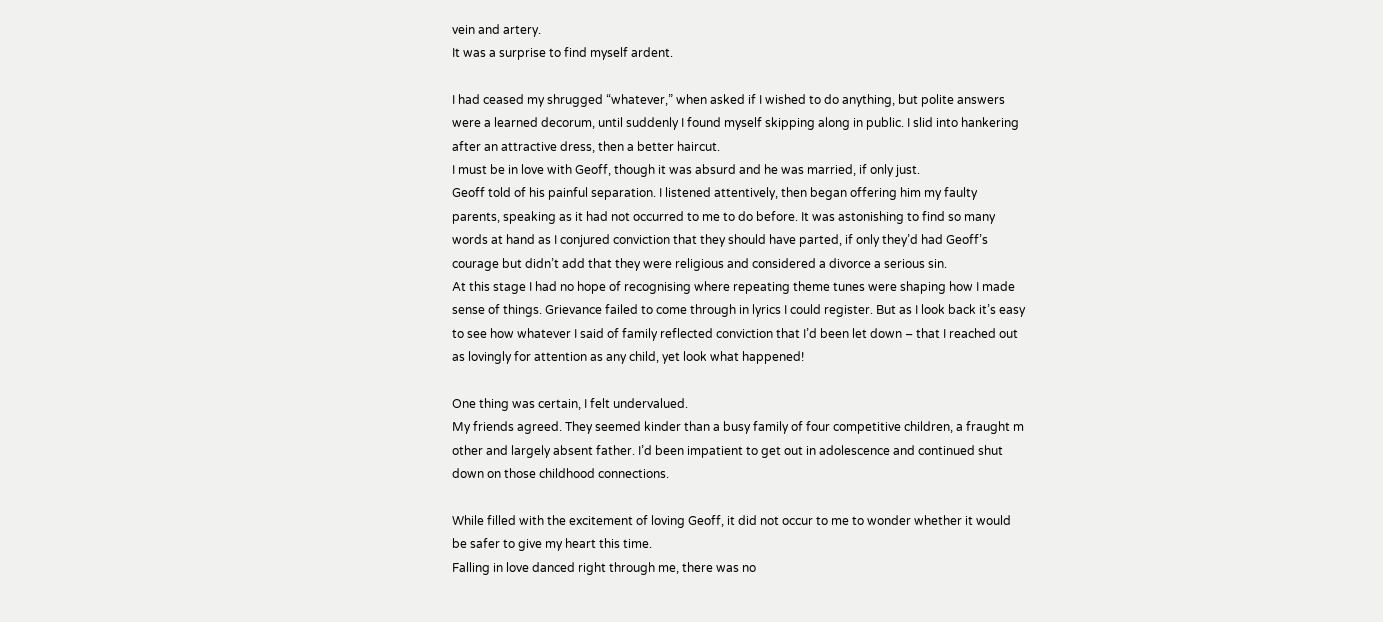vein and artery.
It was a surprise to find myself ardent.

I had ceased my shrugged “whatever,” when asked if I wished to do anything, but polite answers were a learned decorum, until suddenly I found myself skipping along in public. I slid into hankering after an attractive dress, then a better haircut.
I must be in love with Geoff, though it was absurd and he was married, if only just.
Geoff told of his painful separation. I listened attentively, then began offering him my faulty parents, speaking as it had not occurred to me to do before. It was astonishing to find so many words at hand as I conjured conviction that they should have parted, if only they’d had Geoff’s courage but didn’t add that they were religious and considered a divorce a serious sin.
At this stage I had no hope of recognising where repeating theme tunes were shaping how I made sense of things. Grievance failed to come through in lyrics I could register. But as I look back it’s easy to see how whatever I said of family reflected conviction that I’d been let down – that I reached out as lovingly for attention as any child, yet look what happened!

One thing was certain, I felt undervalued.
My friends agreed. They seemed kinder than a busy family of four competitive children, a fraught m other and largely absent father. I’d been impatient to get out in adolescence and continued shut down on those childhood connections.

While filled with the excitement of loving Geoff, it did not occur to me to wonder whether it would be safer to give my heart this time.
Falling in love danced right through me, there was no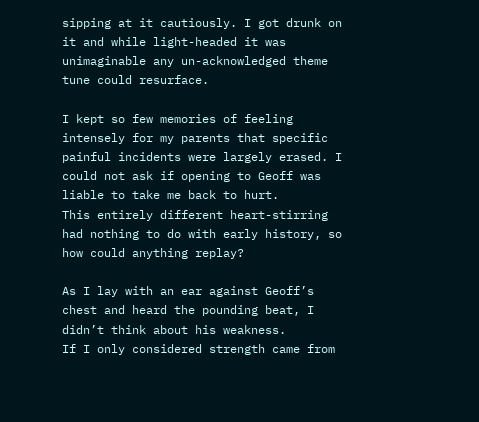sipping at it cautiously. I got drunk on it and while light-headed it was unimaginable any un-acknowledged theme tune could resurface.

I kept so few memories of feeling intensely for my parents that specific painful incidents were largely erased. I could not ask if opening to Geoff was liable to take me back to hurt.
This entirely different heart-stirring had nothing to do with early history, so how could anything replay?

As I lay with an ear against Geoff’s chest and heard the pounding beat, I didn’t think about his weakness.
If I only considered strength came from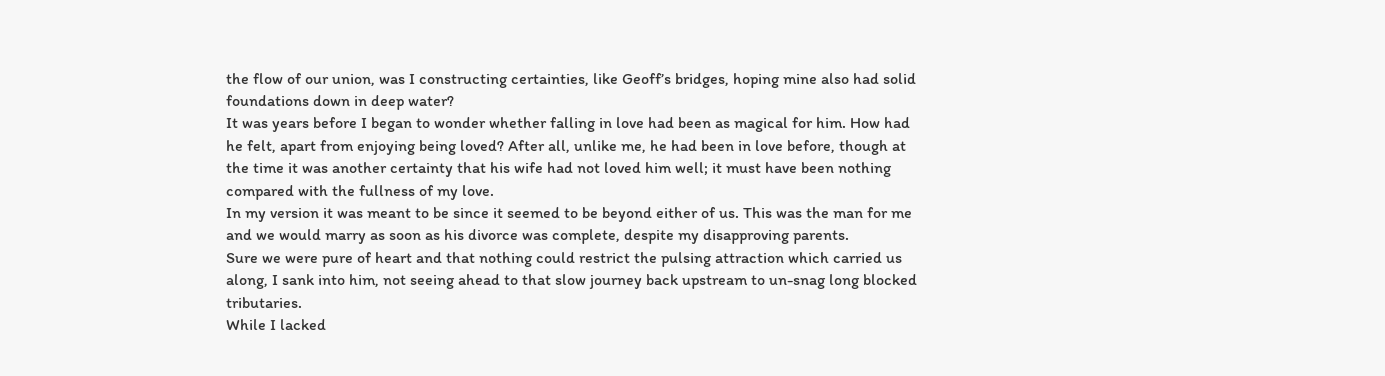the flow of our union, was I constructing certainties, like Geoff’s bridges, hoping mine also had solid foundations down in deep water?
It was years before I began to wonder whether falling in love had been as magical for him. How had he felt, apart from enjoying being loved? After all, unlike me, he had been in love before, though at the time it was another certainty that his wife had not loved him well; it must have been nothing compared with the fullness of my love.
In my version it was meant to be since it seemed to be beyond either of us. This was the man for me and we would marry as soon as his divorce was complete, despite my disapproving parents.
Sure we were pure of heart and that nothing could restrict the pulsing attraction which carried us along, I sank into him, not seeing ahead to that slow journey back upstream to un-snag long blocked tributaries.
While I lacked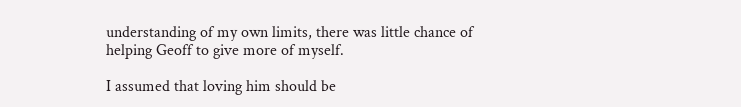understanding of my own limits, there was little chance of helping Geoff to give more of myself.

I assumed that loving him should be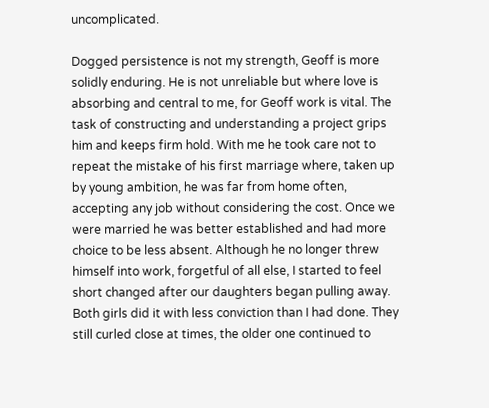uncomplicated.

Dogged persistence is not my strength, Geoff is more solidly enduring. He is not unreliable but where love is absorbing and central to me, for Geoff work is vital. The task of constructing and understanding a project grips him and keeps firm hold. With me he took care not to repeat the mistake of his first marriage where, taken up by young ambition, he was far from home often, accepting any job without considering the cost. Once we were married he was better established and had more choice to be less absent. Although he no longer threw himself into work, forgetful of all else, I started to feel short changed after our daughters began pulling away.
Both girls did it with less conviction than I had done. They still curled close at times, the older one continued to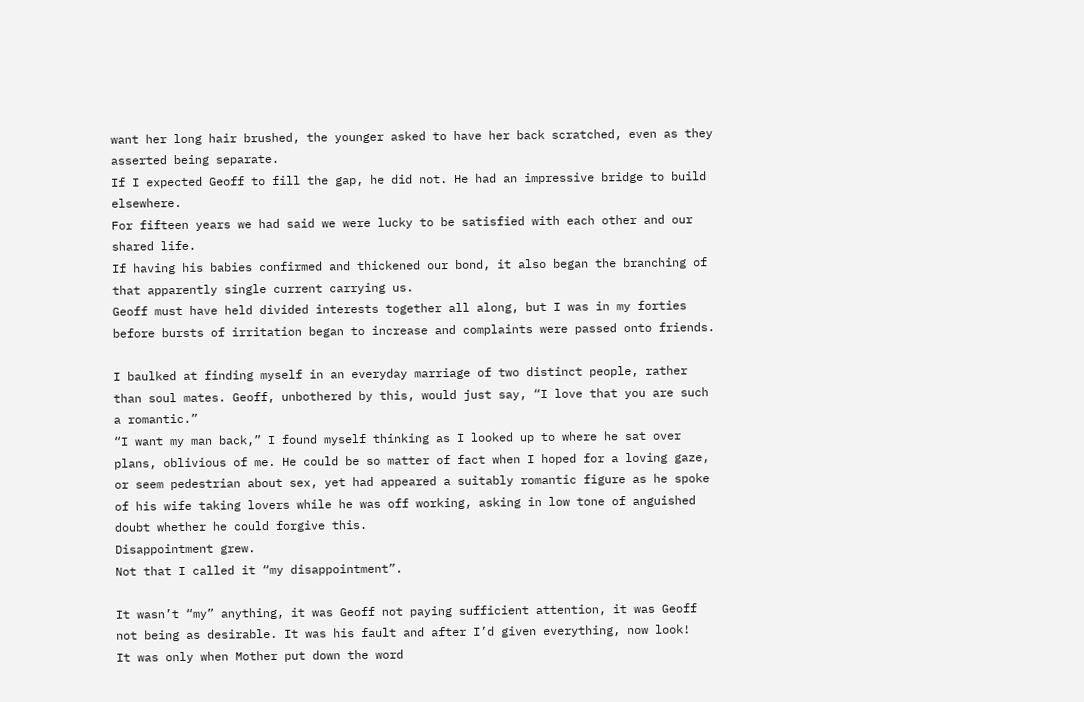want her long hair brushed, the younger asked to have her back scratched, even as they asserted being separate.
If I expected Geoff to fill the gap, he did not. He had an impressive bridge to build elsewhere.
For fifteen years we had said we were lucky to be satisfied with each other and our shared life.
If having his babies confirmed and thickened our bond, it also began the branching of that apparently single current carrying us.
Geoff must have held divided interests together all along, but I was in my forties before bursts of irritation began to increase and complaints were passed onto friends.

I baulked at finding myself in an everyday marriage of two distinct people, rather than soul mates. Geoff, unbothered by this, would just say, “I love that you are such a romantic.”
“I want my man back,” I found myself thinking as I looked up to where he sat over plans, oblivious of me. He could be so matter of fact when I hoped for a loving gaze, or seem pedestrian about sex, yet had appeared a suitably romantic figure as he spoke of his wife taking lovers while he was off working, asking in low tone of anguished doubt whether he could forgive this.
Disappointment grew.
Not that I called it “my disappointment”.

It wasn’t “my” anything, it was Geoff not paying sufficient attention, it was Geoff not being as desirable. It was his fault and after I’d given everything, now look!
It was only when Mother put down the word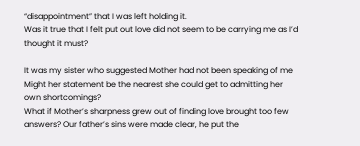“disappointment” that I was left holding it.
Was it true that I felt put out love did not seem to be carrying me as I’d thought it must?

It was my sister who suggested Mother had not been speaking of me
Might her statement be the nearest she could get to admitting her own shortcomings?
What if Mother’s sharpness grew out of finding love brought too few answers? Our father’s sins were made clear, he put the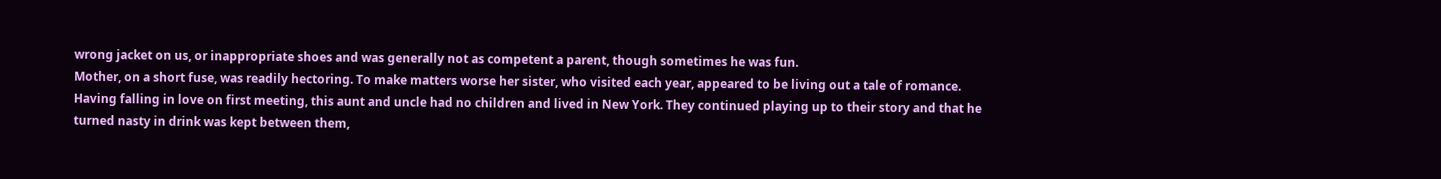wrong jacket on us, or inappropriate shoes and was generally not as competent a parent, though sometimes he was fun.
Mother, on a short fuse, was readily hectoring. To make matters worse her sister, who visited each year, appeared to be living out a tale of romance. Having falling in love on first meeting, this aunt and uncle had no children and lived in New York. They continued playing up to their story and that he turned nasty in drink was kept between them,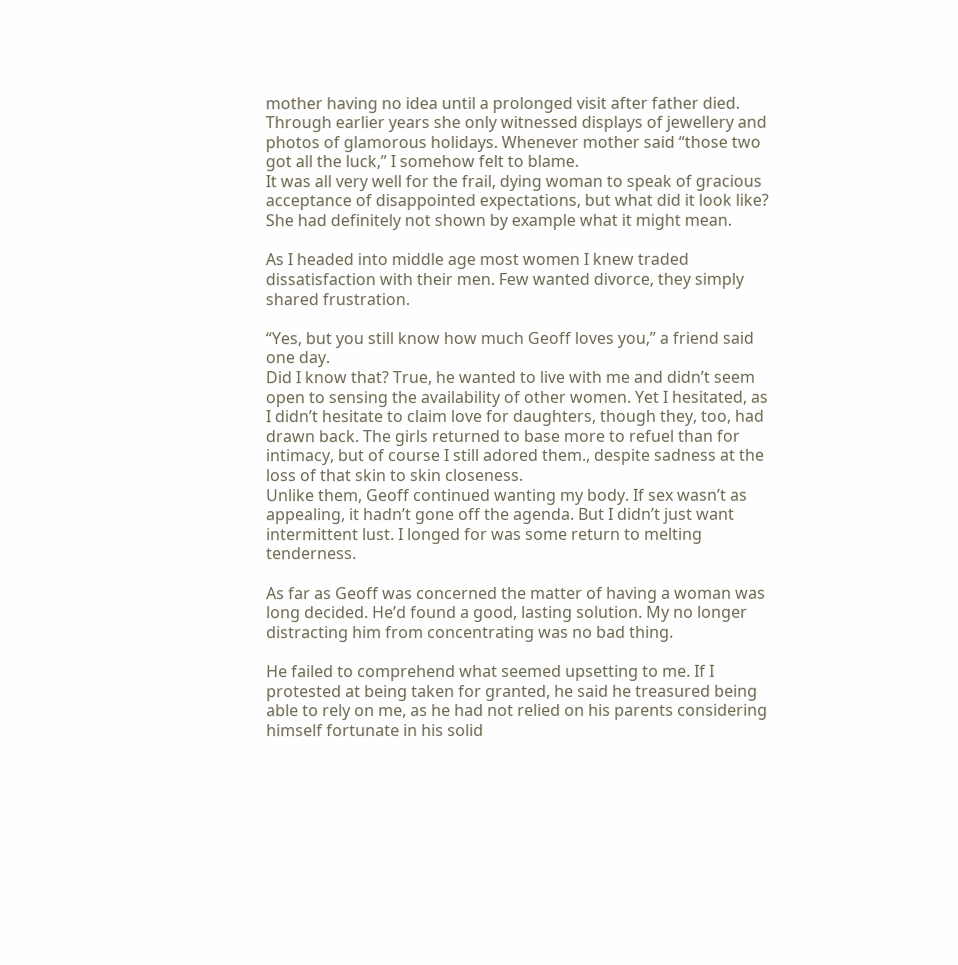mother having no idea until a prolonged visit after father died. Through earlier years she only witnessed displays of jewellery and photos of glamorous holidays. Whenever mother said “those two got all the luck,” I somehow felt to blame.
It was all very well for the frail, dying woman to speak of gracious acceptance of disappointed expectations, but what did it look like? She had definitely not shown by example what it might mean.

As I headed into middle age most women I knew traded dissatisfaction with their men. Few wanted divorce, they simply shared frustration.

“Yes, but you still know how much Geoff loves you,” a friend said one day.
Did I know that? True, he wanted to live with me and didn’t seem open to sensing the availability of other women. Yet I hesitated, as I didn’t hesitate to claim love for daughters, though they, too, had drawn back. The girls returned to base more to refuel than for intimacy, but of course I still adored them., despite sadness at the loss of that skin to skin closeness.
Unlike them, Geoff continued wanting my body. If sex wasn’t as appealing, it hadn’t gone off the agenda. But I didn’t just want intermittent lust. I longed for was some return to melting tenderness.

As far as Geoff was concerned the matter of having a woman was long decided. He’d found a good, lasting solution. My no longer distracting him from concentrating was no bad thing.

He failed to comprehend what seemed upsetting to me. If I protested at being taken for granted, he said he treasured being able to rely on me, as he had not relied on his parents considering himself fortunate in his solid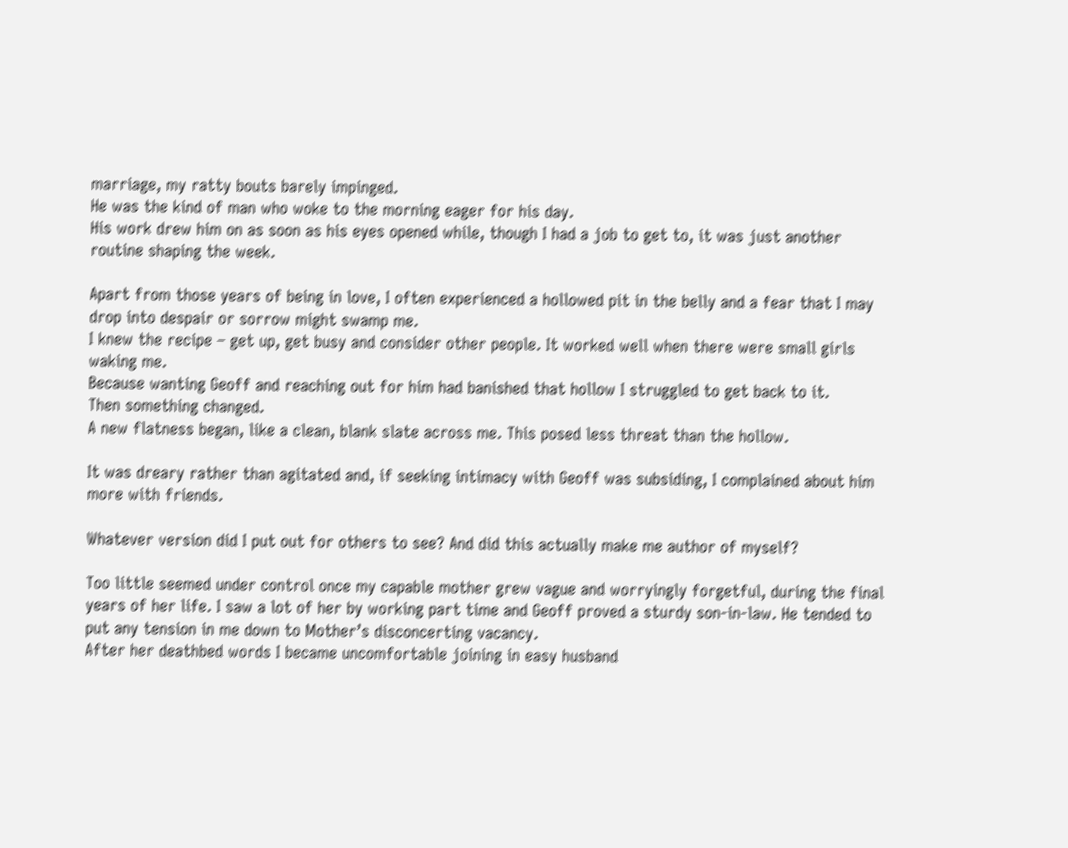marriage, my ratty bouts barely impinged.
He was the kind of man who woke to the morning eager for his day.
His work drew him on as soon as his eyes opened while, though I had a job to get to, it was just another routine shaping the week.

Apart from those years of being in love, I often experienced a hollowed pit in the belly and a fear that I may drop into despair or sorrow might swamp me.
I knew the recipe – get up, get busy and consider other people. It worked well when there were small girls waking me.
Because wanting Geoff and reaching out for him had banished that hollow I struggled to get back to it.
Then something changed.
A new flatness began, like a clean, blank slate across me. This posed less threat than the hollow.

It was dreary rather than agitated and, if seeking intimacy with Geoff was subsiding, I complained about him more with friends.

Whatever version did I put out for others to see? And did this actually make me author of myself?

Too little seemed under control once my capable mother grew vague and worryingly forgetful, during the final years of her life. I saw a lot of her by working part time and Geoff proved a sturdy son-in-law. He tended to put any tension in me down to Mother’s disconcerting vacancy.
After her deathbed words I became uncomfortable joining in easy husband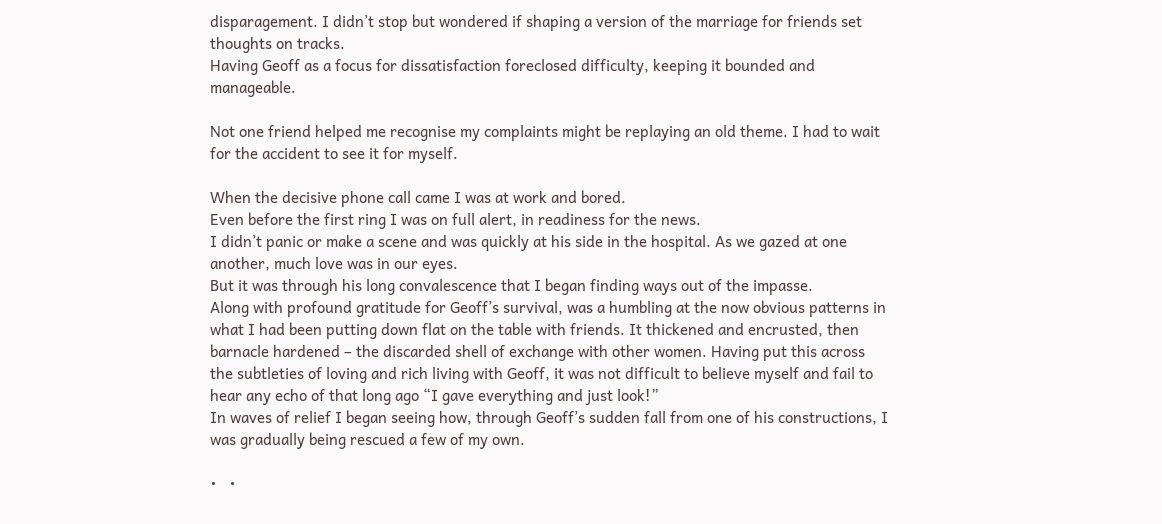disparagement. I didn’t stop but wondered if shaping a version of the marriage for friends set thoughts on tracks.
Having Geoff as a focus for dissatisfaction foreclosed difficulty, keeping it bounded and manageable.

Not one friend helped me recognise my complaints might be replaying an old theme. I had to wait for the accident to see it for myself.

When the decisive phone call came I was at work and bored.
Even before the first ring I was on full alert, in readiness for the news.
I didn’t panic or make a scene and was quickly at his side in the hospital. As we gazed at one another, much love was in our eyes.
But it was through his long convalescence that I began finding ways out of the impasse.
Along with profound gratitude for Geoff’s survival, was a humbling at the now obvious patterns in what I had been putting down flat on the table with friends. It thickened and encrusted, then barnacle hardened – the discarded shell of exchange with other women. Having put this across the subtleties of loving and rich living with Geoff, it was not difficult to believe myself and fail to hear any echo of that long ago “I gave everything and just look!”
In waves of relief I began seeing how, through Geoff’s sudden fall from one of his constructions, I was gradually being rescued a few of my own.

•   •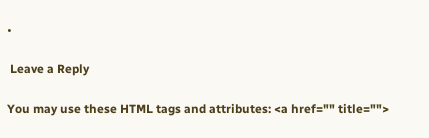•

 Leave a Reply

You may use these HTML tags and attributes: <a href="" title="">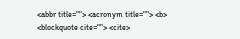<abbr title=""> <acronym title=""> <b> <blockquote cite=""> <cite>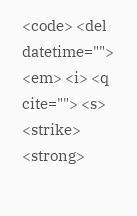<code> <del datetime=""> <em> <i> <q cite=""> <s> <strike> <strong>